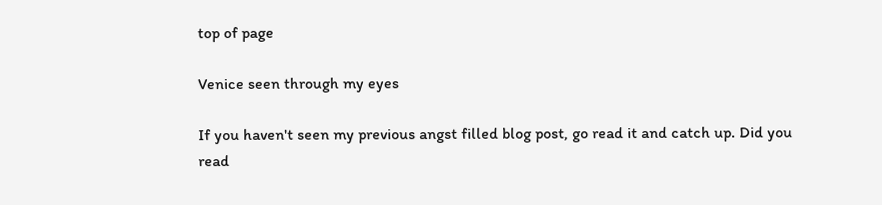top of page

Venice seen through my eyes

If you haven't seen my previous angst filled blog post, go read it and catch up. Did you read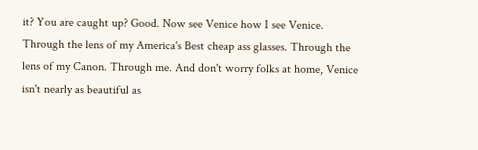it? You are caught up? Good. Now see Venice how I see Venice. Through the lens of my America's Best cheap ass glasses. Through the lens of my Canon. Through me. And don't worry folks at home, Venice isn't nearly as beautiful as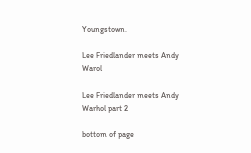Youngstown.

Lee Friedlander meets Andy Warol

Lee Friedlander meets Andy Warhol part 2

bottom of page